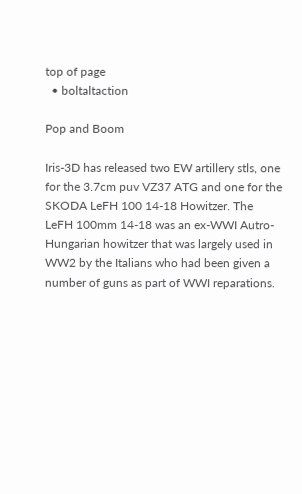top of page
  • boltaltaction

Pop and Boom

Iris-3D has released two EW artillery stls, one for the 3.7cm puv VZ37 ATG and one for the SKODA LeFH 100 14-18 Howitzer. The LeFH 100mm 14-18 was an ex-WWI Autro-Hungarian howitzer that was largely used in WW2 by the Italians who had been given a number of guns as part of WWI reparations.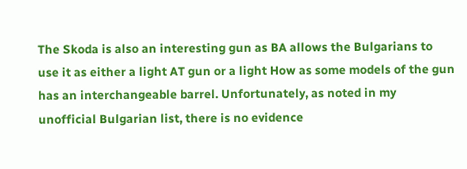The Skoda is also an interesting gun as BA allows the Bulgarians to use it as either a light AT gun or a light How as some models of the gun has an interchangeable barrel. Unfortunately, as noted in my unofficial Bulgarian list, there is no evidence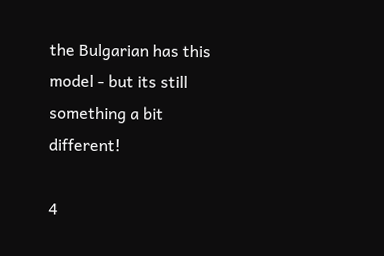the Bulgarian has this model - but its still something a bit different!

4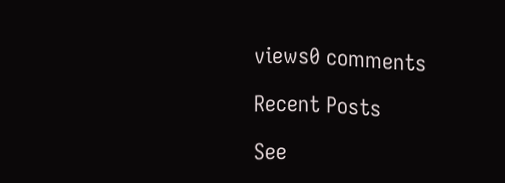views0 comments

Recent Posts

See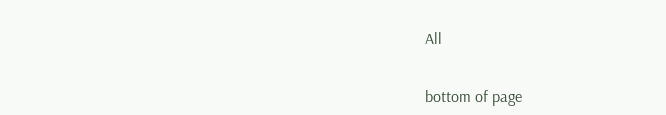All


bottom of page